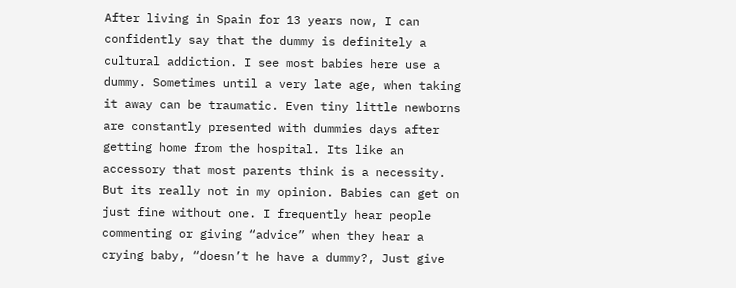After living in Spain for 13 years now, I can confidently say that the dummy is definitely a cultural addiction. I see most babies here use a dummy. Sometimes until a very late age, when taking it away can be traumatic. Even tiny little newborns are constantly presented with dummies days after getting home from the hospital. Its like an accessory that most parents think is a necessity. But its really not in my opinion. Babies can get on just fine without one. I frequently hear people commenting or giving “advice” when they hear a crying baby, “doesn’t he have a dummy?, Just give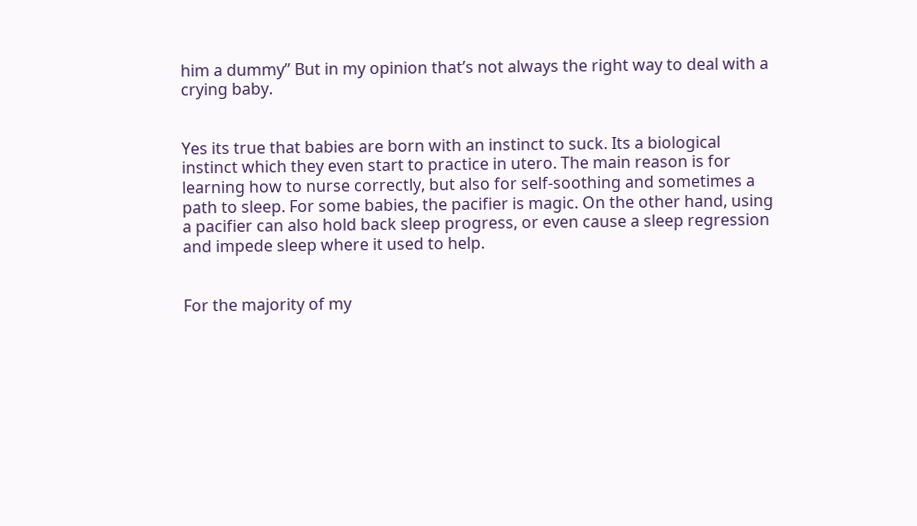him a dummy” But in my opinion that’s not always the right way to deal with a crying baby.


Yes its true that babies are born with an instinct to suck. Its a biological instinct which they even start to practice in utero. The main reason is for learning how to nurse correctly, but also for self-soothing and sometimes a path to sleep. For some babies, the pacifier is magic. On the other hand, using a pacifier can also hold back sleep progress, or even cause a sleep regression and impede sleep where it used to help.


For the majority of my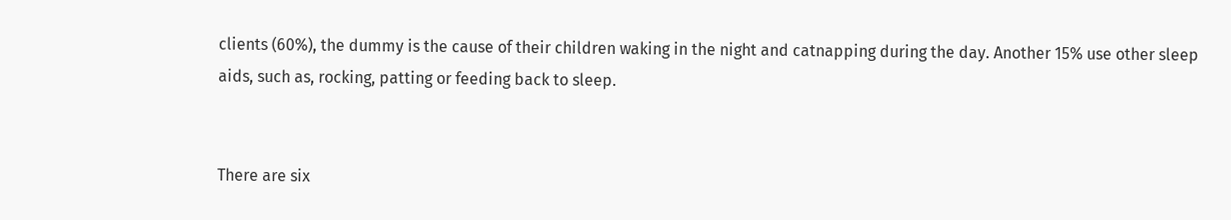clients (60%), the dummy is the cause of their children waking in the night and catnapping during the day. Another 15% use other sleep aids, such as, rocking, patting or feeding back to sleep.


There are six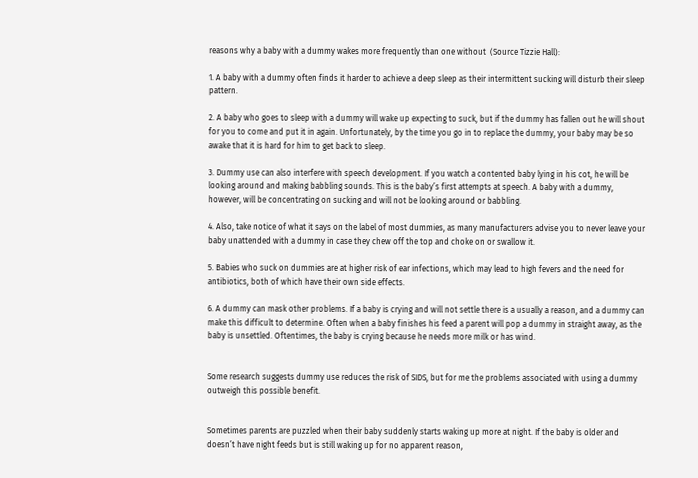reasons why a baby with a dummy wakes more frequently than one without  (Source Tizzie Hall):

1. A baby with a dummy often finds it harder to achieve a deep sleep as their intermittent sucking will disturb their sleep pattern.

2. A baby who goes to sleep with a dummy will wake up expecting to suck, but if the dummy has fallen out he will shout for you to come and put it in again. Unfortunately, by the time you go in to replace the dummy, your baby may be so awake that it is hard for him to get back to sleep.

3. Dummy use can also interfere with speech development. If you watch a contented baby lying in his cot, he will be looking around and making babbling sounds. This is the baby’s first attempts at speech. A baby with a dummy, however, will be concentrating on sucking and will not be looking around or babbling.

4. Also, take notice of what it says on the label of most dummies, as many manufacturers advise you to never leave your baby unattended with a dummy in case they chew off the top and choke on or swallow it.

5. Babies who suck on dummies are at higher risk of ear infections, which may lead to high fevers and the need for antibiotics, both of which have their own side effects.

6. A dummy can mask other problems. If a baby is crying and will not settle there is a usually a reason, and a dummy can make this difficult to determine. Often when a baby finishes his feed a parent will pop a dummy in straight away, as the baby is unsettled. Oftentimes, the baby is crying because he needs more milk or has wind.


Some research suggests dummy use reduces the risk of SIDS, but for me the problems associated with using a dummy outweigh this possible benefit.


Sometimes parents are puzzled when their baby suddenly starts waking up more at night. If the baby is older and doesn’t have night feeds but is still waking up for no apparent reason,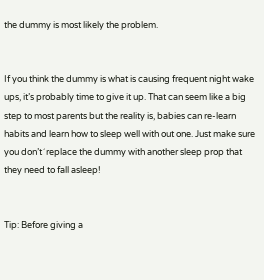the dummy is most likely the problem.


If you think the dummy is what is causing frequent night wake ups, it’s probably time to give it up. That can seem like a big step to most parents but the reality is, babies can re-learn habits and learn how to sleep well with out one. Just make sure you don’t´ replace the dummy with another sleep prop that they need to fall asleep!


Tip: Before giving a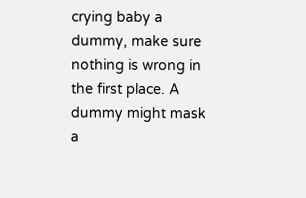crying baby a dummy, make sure nothing is wrong in the first place. A dummy might mask a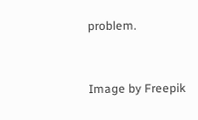problem.


Image by Freepik